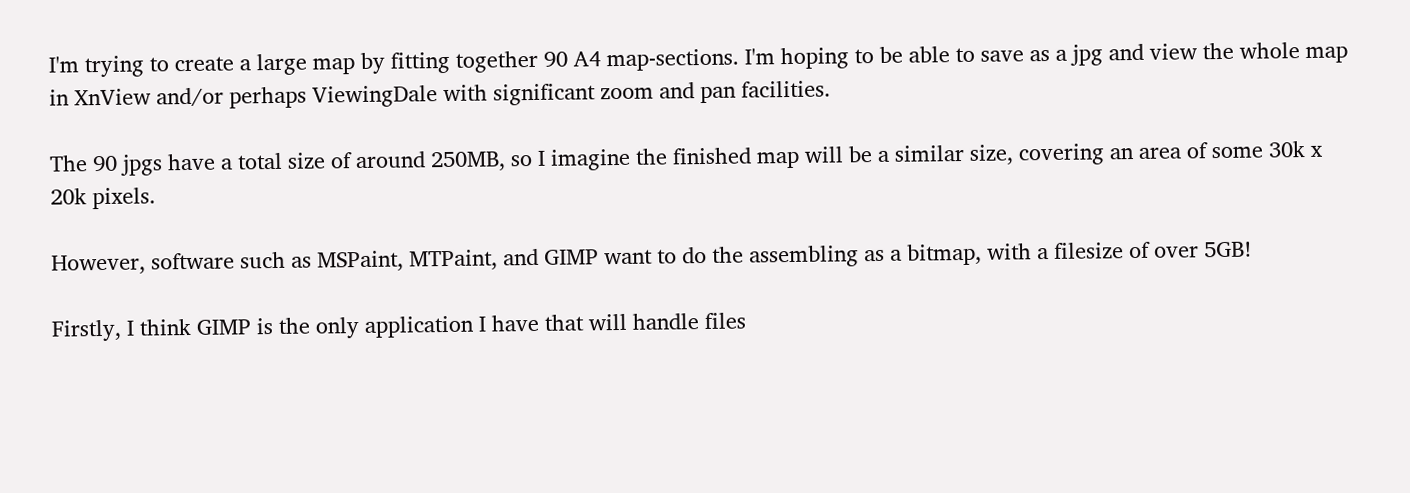I'm trying to create a large map by fitting together 90 A4 map-sections. I'm hoping to be able to save as a jpg and view the whole map in XnView and/or perhaps ViewingDale with significant zoom and pan facilities.

The 90 jpgs have a total size of around 250MB, so I imagine the finished map will be a similar size, covering an area of some 30k x 20k pixels.

However, software such as MSPaint, MTPaint, and GIMP want to do the assembling as a bitmap, with a filesize of over 5GB!

Firstly, I think GIMP is the only application I have that will handle files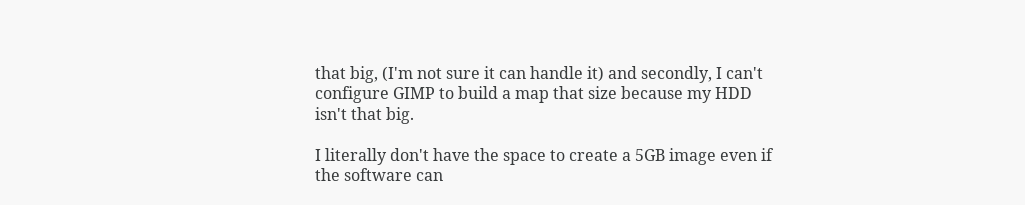that big, (I'm not sure it can handle it) and secondly, I can't configure GIMP to build a map that size because my HDD isn't that big.

I literally don't have the space to create a 5GB image even if the software can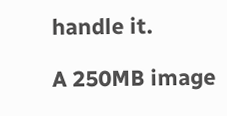handle it.

A 250MB image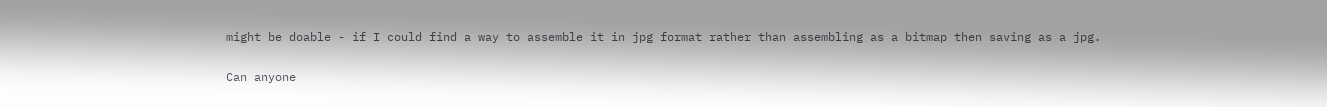might be doable - if I could find a way to assemble it in jpg format rather than assembling as a bitmap then saving as a jpg.

Can anyone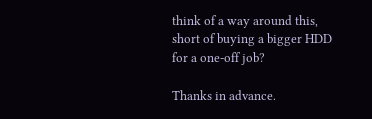think of a way around this, short of buying a bigger HDD for a one-off job?

Thanks in advance.